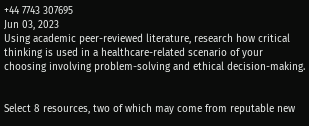+44 7743 307695
Jun 03, 2023
Using academic peer-reviewed literature, research how critical thinking is used in a healthcare-related scenario of your choosing involving problem-solving and ethical decision-making.


Select 8 resources, two of which may come from reputable new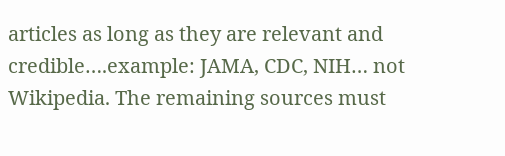articles as long as they are relevant and credible….example: JAMA, CDC, NIH… not Wikipedia. The remaining sources must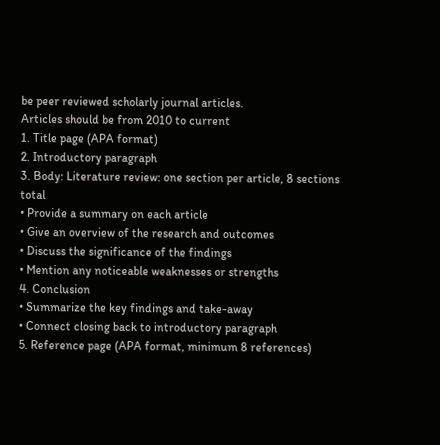be peer reviewed scholarly journal articles.
Articles should be from 2010 to current
1. Title page (APA format)
2. Introductory paragraph
3. Body: Literature review: one section per article, 8 sections total
• Provide a summary on each article
• Give an overview of the research and outcomes
• Discuss the significance of the findings
• Mention any noticeable weaknesses or strengths
4. Conclusion
• Summarize the key findings and take-away
• Connect closing back to introductory paragraph
5. Reference page (APA format, minimum 8 references)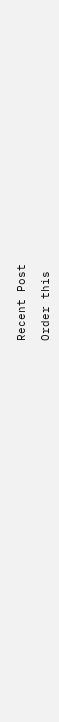Recent Post

Order this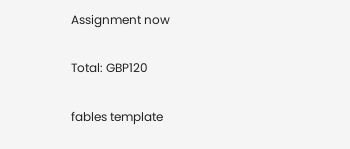Assignment now

Total: GBP120

fables template